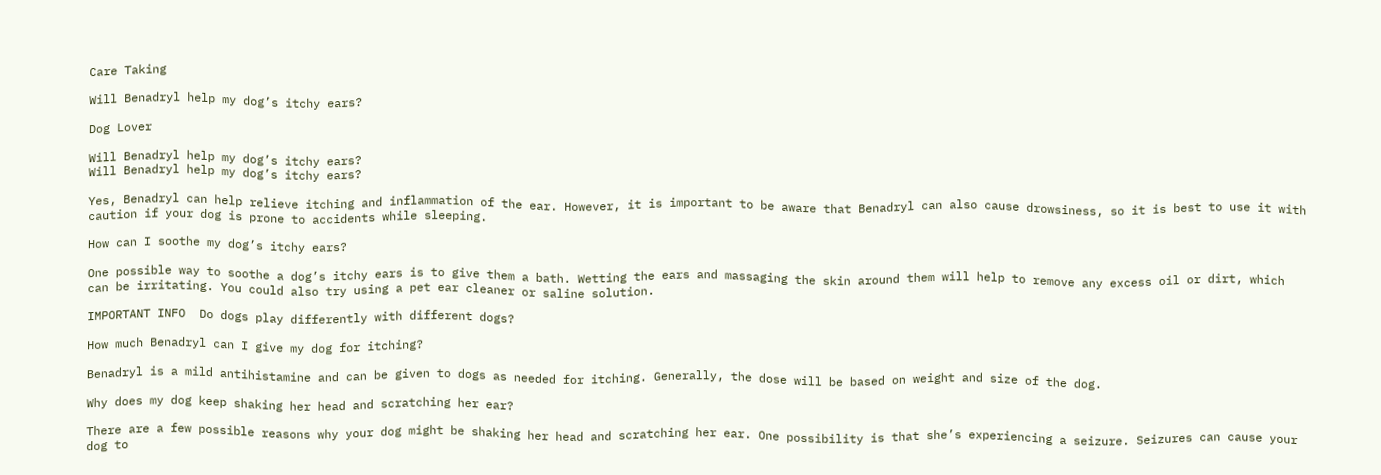Care Taking

Will Benadryl help my dog’s itchy ears?

Dog Lover

Will Benadryl help my dog’s itchy ears?
Will Benadryl help my dog’s itchy ears?

Yes, Benadryl can help relieve itching and inflammation of the ear. However, it is important to be aware that Benadryl can also cause drowsiness, so it is best to use it with caution if your dog is prone to accidents while sleeping.

How can I soothe my dog’s itchy ears?

One possible way to soothe a dog’s itchy ears is to give them a bath. Wetting the ears and massaging the skin around them will help to remove any excess oil or dirt, which can be irritating. You could also try using a pet ear cleaner or saline solution.

IMPORTANT INFO  Do dogs play differently with different dogs?

How much Benadryl can I give my dog for itching?

Benadryl is a mild antihistamine and can be given to dogs as needed for itching. Generally, the dose will be based on weight and size of the dog.

Why does my dog keep shaking her head and scratching her ear?

There are a few possible reasons why your dog might be shaking her head and scratching her ear. One possibility is that she’s experiencing a seizure. Seizures can cause your dog to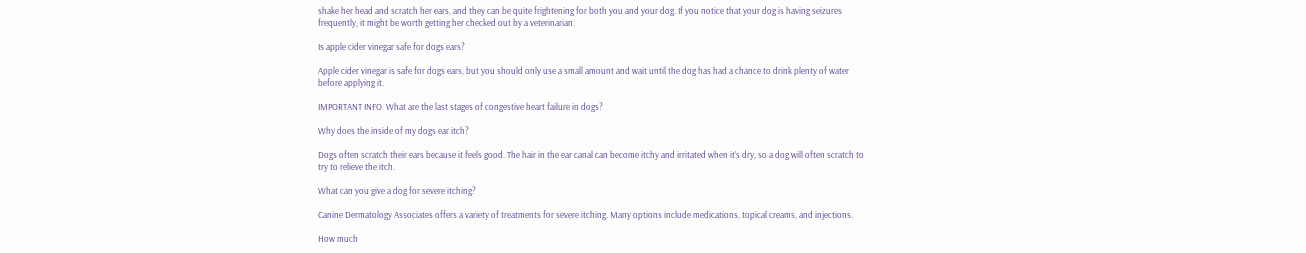shake her head and scratch her ears, and they can be quite frightening for both you and your dog. If you notice that your dog is having seizures frequently, it might be worth getting her checked out by a veterinarian.

Is apple cider vinegar safe for dogs ears?

Apple cider vinegar is safe for dogs ears, but you should only use a small amount and wait until the dog has had a chance to drink plenty of water before applying it.

IMPORTANT INFO  What are the last stages of congestive heart failure in dogs?

Why does the inside of my dogs ear itch?

Dogs often scratch their ears because it feels good. The hair in the ear canal can become itchy and irritated when it’s dry, so a dog will often scratch to try to relieve the itch.

What can you give a dog for severe itching?

Canine Dermatology Associates offers a variety of treatments for severe itching. Many options include medications, topical creams, and injections.

How much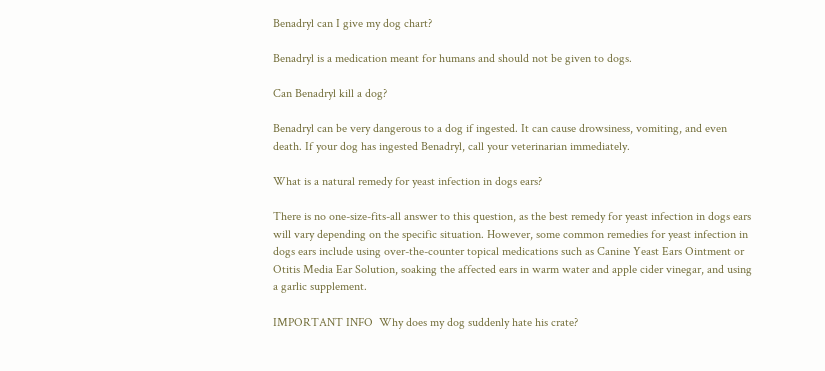Benadryl can I give my dog chart?

Benadryl is a medication meant for humans and should not be given to dogs.

Can Benadryl kill a dog?

Benadryl can be very dangerous to a dog if ingested. It can cause drowsiness, vomiting, and even death. If your dog has ingested Benadryl, call your veterinarian immediately.

What is a natural remedy for yeast infection in dogs ears?

There is no one-size-fits-all answer to this question, as the best remedy for yeast infection in dogs ears will vary depending on the specific situation. However, some common remedies for yeast infection in dogs ears include using over-the-counter topical medications such as Canine Yeast Ears Ointment or Otitis Media Ear Solution, soaking the affected ears in warm water and apple cider vinegar, and using a garlic supplement.

IMPORTANT INFO  Why does my dog suddenly hate his crate?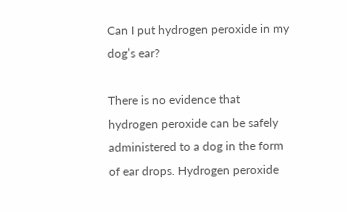Can I put hydrogen peroxide in my dog’s ear?

There is no evidence that hydrogen peroxide can be safely administered to a dog in the form of ear drops. Hydrogen peroxide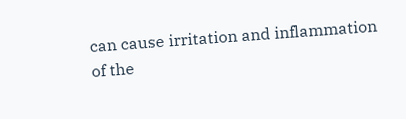can cause irritation and inflammation of the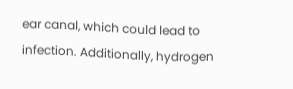ear canal, which could lead to infection. Additionally, hydrogen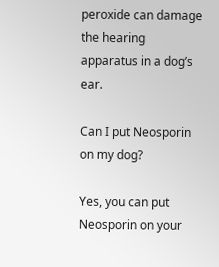peroxide can damage the hearing apparatus in a dog’s ear.

Can I put Neosporin on my dog?

Yes, you can put Neosporin on your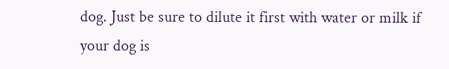dog. Just be sure to dilute it first with water or milk if your dog is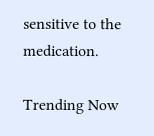sensitive to the medication.

Trending Now